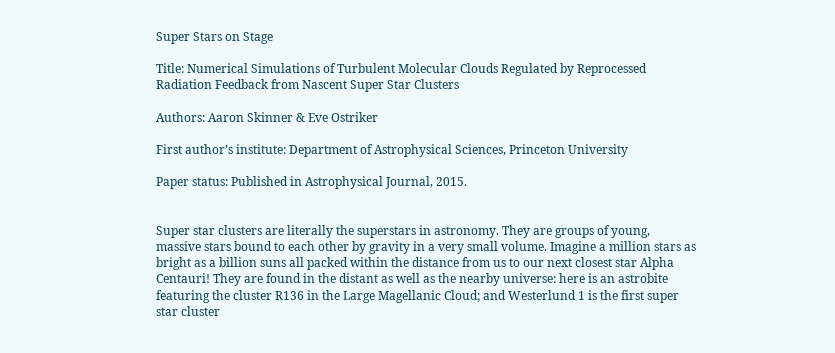Super Stars on Stage

Title: Numerical Simulations of Turbulent Molecular Clouds Regulated by Reprocessed Radiation Feedback from Nascent Super Star Clusters

Authors: Aaron Skinner & Eve Ostriker

First author’s institute: Department of Astrophysical Sciences, Princeton University

Paper status: Published in Astrophysical Journal, 2015.


Super star clusters are literally the superstars in astronomy. They are groups of young, massive stars bound to each other by gravity in a very small volume. Imagine a million stars as bright as a billion suns all packed within the distance from us to our next closest star Alpha Centauri! They are found in the distant as well as the nearby universe: here is an astrobite featuring the cluster R136 in the Large Magellanic Cloud; and Westerlund 1 is the first super star cluster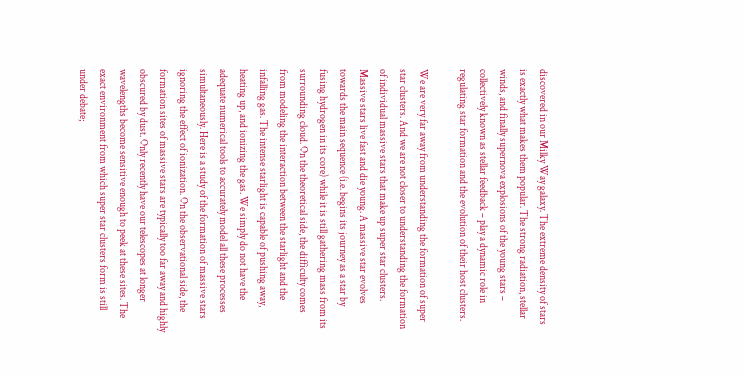discovered in our Milky Way galaxy. The extreme density of stars is exactly what makes them popular. The strong radiation, stellar winds, and finally supernova explosions of the young stars – collectively known as stellar feedback – play a dynamic role in regulating star formation and the evolution of their host clusters.

We are very far away from understanding the formation of super star clusters. And we are not closer to understanding the formation of individual massive stars that make up super star clusters. Massive stars live fast and die young. A massive star evolves towards the main sequence (i.e. begins its journey as a star by fusing hydrogen in its core) while it is still gathering mass from its surrounding cloud. On the theoretical side, the difficulty comes from modeling the interaction between the starlight and the infalling gas. The intense starlight is capable of pushing away, heating up, and ionizing the gas. We simply do not have the adequate numerical tools to accurately model all these processes simultaneously. Here is a study of the formation of massive stars ignoring the effect of ionization. On the observational side, the formation sites of massive stars are typically too far away and highly obscured by dust. Only recently have our telescopes at longer wavelengths become sensitive enough to peek at these sites. The exact environment from which super star clusters form is still under debate;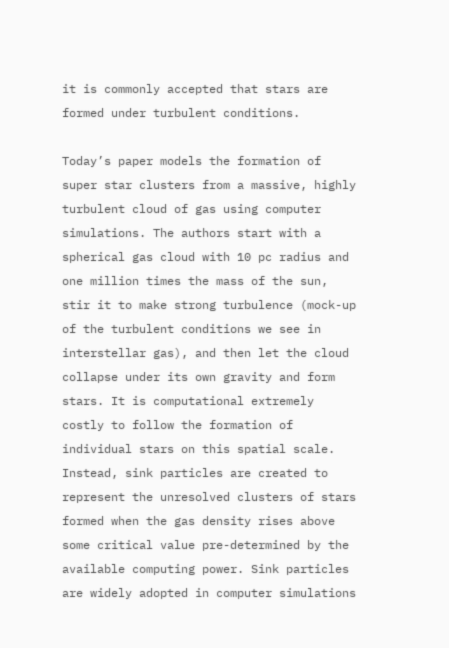it is commonly accepted that stars are formed under turbulent conditions.

Today’s paper models the formation of super star clusters from a massive, highly turbulent cloud of gas using computer simulations. The authors start with a spherical gas cloud with 10 pc radius and one million times the mass of the sun, stir it to make strong turbulence (mock-up of the turbulent conditions we see in interstellar gas), and then let the cloud collapse under its own gravity and form stars. It is computational extremely costly to follow the formation of individual stars on this spatial scale. Instead, sink particles are created to represent the unresolved clusters of stars formed when the gas density rises above some critical value pre-determined by the available computing power. Sink particles are widely adopted in computer simulations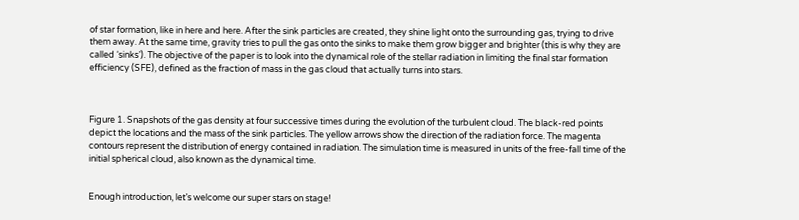of star formation, like in here and here. After the sink particles are created, they shine light onto the surrounding gas, trying to drive them away. At the same time, gravity tries to pull the gas onto the sinks to make them grow bigger and brighter (this is why they are called ‘sinks’). The objective of the paper is to look into the dynamical role of the stellar radiation in limiting the final star formation efficiency (SFE), defined as the fraction of mass in the gas cloud that actually turns into stars.



Figure 1. Snapshots of the gas density at four successive times during the evolution of the turbulent cloud. The black-red points depict the locations and the mass of the sink particles. The yellow arrows show the direction of the radiation force. The magenta contours represent the distribution of energy contained in radiation. The simulation time is measured in units of the free-fall time of the initial spherical cloud, also known as the dynamical time.


Enough introduction, let’s welcome our super stars on stage!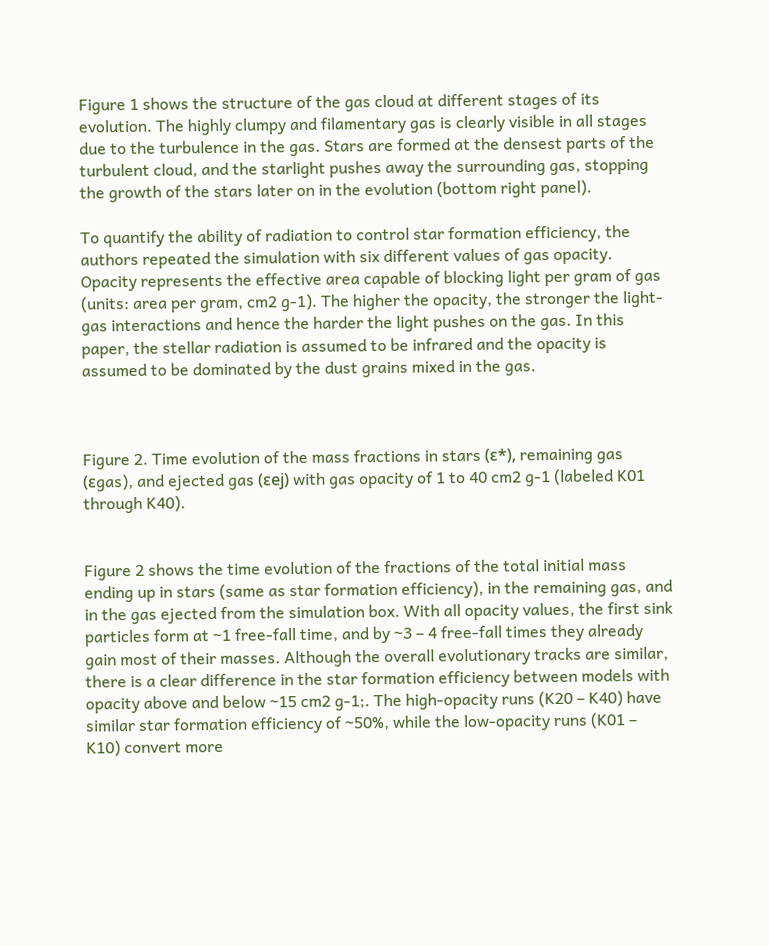Figure 1 shows the structure of the gas cloud at different stages of its evolution. The highly clumpy and filamentary gas is clearly visible in all stages due to the turbulence in the gas. Stars are formed at the densest parts of the turbulent cloud, and the starlight pushes away the surrounding gas, stopping the growth of the stars later on in the evolution (bottom right panel).

To quantify the ability of radiation to control star formation efficiency, the authors repeated the simulation with six different values of gas opacity. Opacity represents the effective area capable of blocking light per gram of gas (units: area per gram, cm2 g-1). The higher the opacity, the stronger the light-gas interactions and hence the harder the light pushes on the gas. In this paper, the stellar radiation is assumed to be infrared and the opacity is assumed to be dominated by the dust grains mixed in the gas.



Figure 2. Time evolution of the mass fractions in stars (ε*), remaining gas (εgas), and ejected gas (εej) with gas opacity of 1 to 40 cm2 g-1 (labeled K01 through K40).


Figure 2 shows the time evolution of the fractions of the total initial mass ending up in stars (same as star formation efficiency), in the remaining gas, and in the gas ejected from the simulation box. With all opacity values, the first sink particles form at ~1 free-fall time, and by ~3 – 4 free-fall times they already gain most of their masses. Although the overall evolutionary tracks are similar, there is a clear difference in the star formation efficiency between models with opacity above and below ~15 cm2 g-1;. The high-opacity runs (K20 – K40) have similar star formation efficiency of ~50%, while the low-opacity runs (K01 – K10) convert more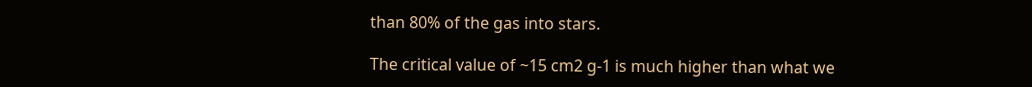than 80% of the gas into stars.

The critical value of ~15 cm2 g-1 is much higher than what we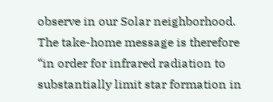observe in our Solar neighborhood. The take-home message is therefore “in order for infrared radiation to substantially limit star formation in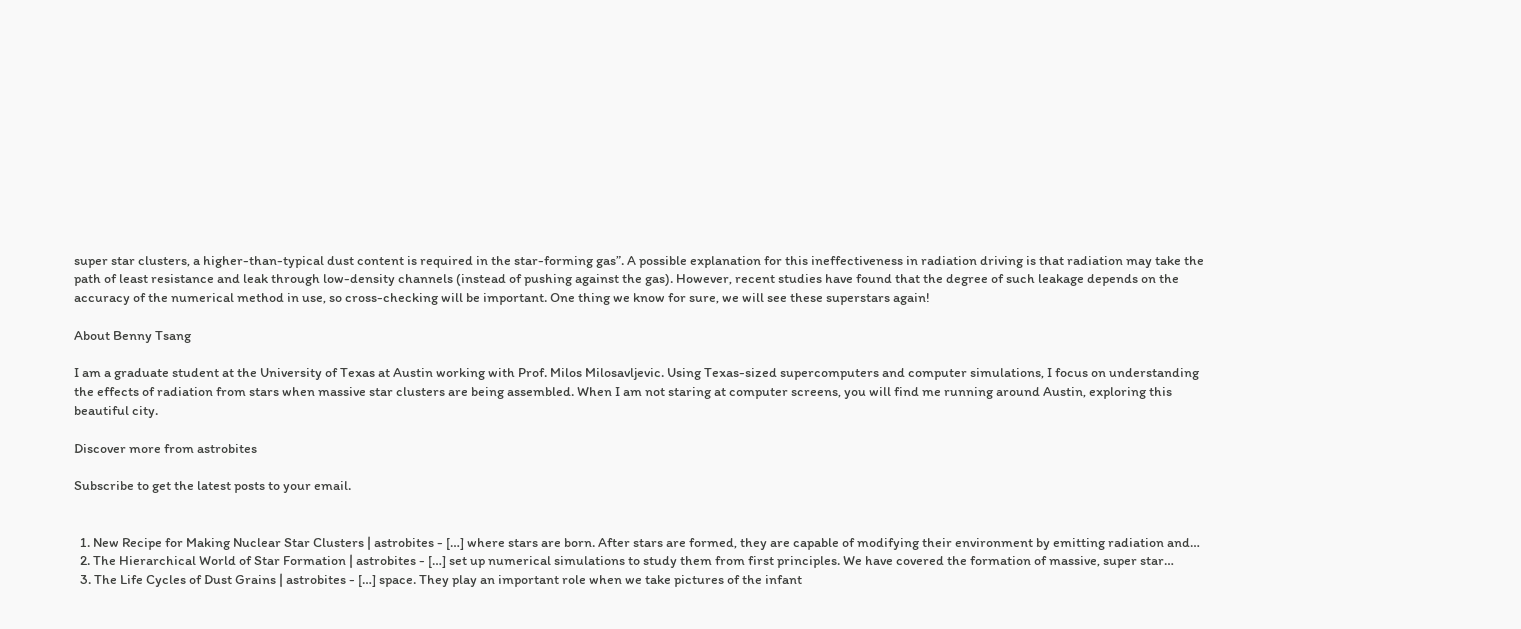super star clusters, a higher-than-typical dust content is required in the star-forming gas”. A possible explanation for this ineffectiveness in radiation driving is that radiation may take the path of least resistance and leak through low-density channels (instead of pushing against the gas). However, recent studies have found that the degree of such leakage depends on the accuracy of the numerical method in use, so cross-checking will be important. One thing we know for sure, we will see these superstars again!

About Benny Tsang

I am a graduate student at the University of Texas at Austin working with Prof. Milos Milosavljevic. Using Texas-sized supercomputers and computer simulations, I focus on understanding the effects of radiation from stars when massive star clusters are being assembled. When I am not staring at computer screens, you will find me running around Austin, exploring this beautiful city.

Discover more from astrobites

Subscribe to get the latest posts to your email.


  1. New Recipe for Making Nuclear Star Clusters | astrobites - […] where stars are born. After stars are formed, they are capable of modifying their environment by emitting radiation and…
  2. The Hierarchical World of Star Formation | astrobites - […] set up numerical simulations to study them from first principles. We have covered the formation of massive, super star…
  3. The Life Cycles of Dust Grains | astrobites - […] space. They play an important role when we take pictures of the infant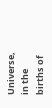Universe, in the births of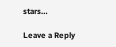stars…

Leave a Reply